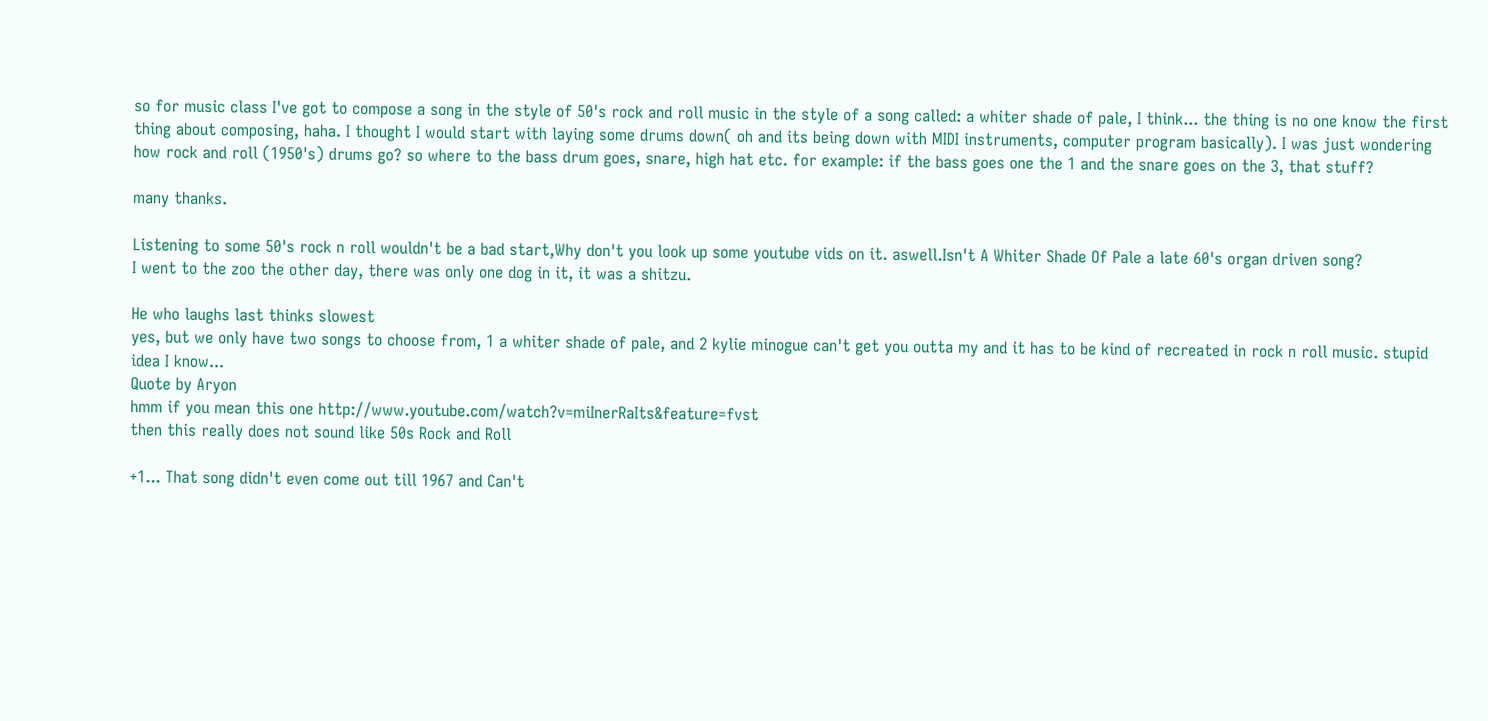so for music class I've got to compose a song in the style of 50's rock and roll music in the style of a song called: a whiter shade of pale, I think... the thing is no one know the first thing about composing, haha. I thought I would start with laying some drums down( oh and its being down with MIDI instruments, computer program basically). I was just wondering how rock and roll (1950's) drums go? so where to the bass drum goes, snare, high hat etc. for example: if the bass goes one the 1 and the snare goes on the 3, that stuff?

many thanks.

Listening to some 50's rock n roll wouldn't be a bad start,Why don't you look up some youtube vids on it. aswell.Isn't A Whiter Shade Of Pale a late 60's organ driven song?
I went to the zoo the other day, there was only one dog in it, it was a shitzu.

He who laughs last thinks slowest
yes, but we only have two songs to choose from, 1 a whiter shade of pale, and 2 kylie minogue can't get you outta my and it has to be kind of recreated in rock n roll music. stupid idea I know...
Quote by Aryon
hmm if you mean this one http://www.youtube.com/watch?v=miInerRaIts&feature=fvst
then this really does not sound like 50s Rock and Roll

+1... That song didn't even come out till 1967 and Can't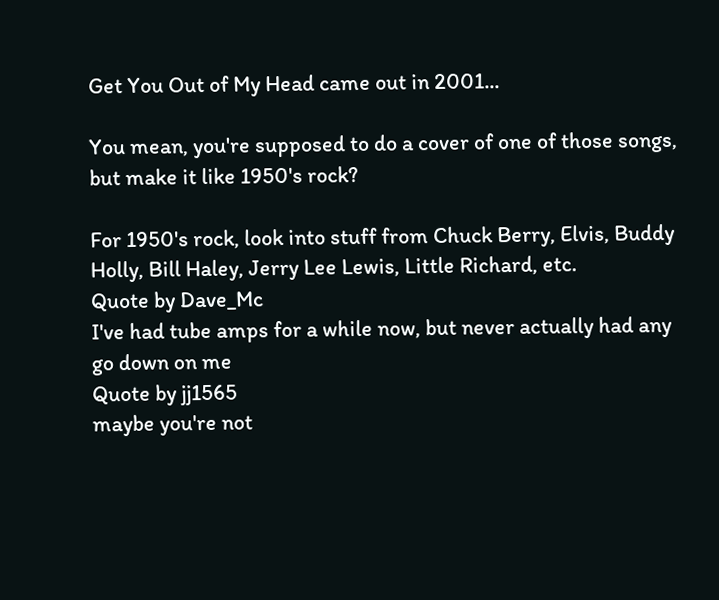Get You Out of My Head came out in 2001...

You mean, you're supposed to do a cover of one of those songs, but make it like 1950's rock?

For 1950's rock, look into stuff from Chuck Berry, Elvis, Buddy Holly, Bill Haley, Jerry Lee Lewis, Little Richard, etc.
Quote by Dave_Mc
I've had tube amps for a while now, but never actually had any go down on me
Quote by jj1565
maybe you're not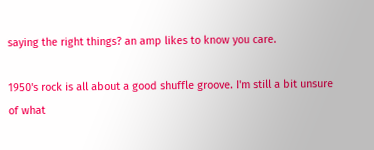saying the right things? an amp likes to know you care.

1950's rock is all about a good shuffle groove. I'm still a bit unsure of what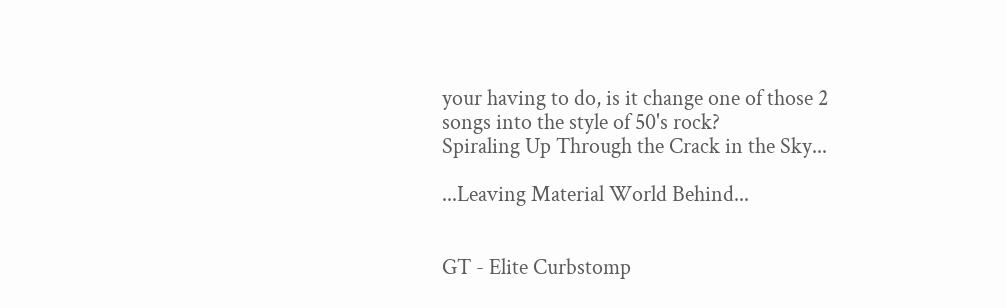your having to do, is it change one of those 2 songs into the style of 50's rock?
Spiraling Up Through the Crack in the Sky...

...Leaving Material World Behind...


GT - Elite Curbstomp